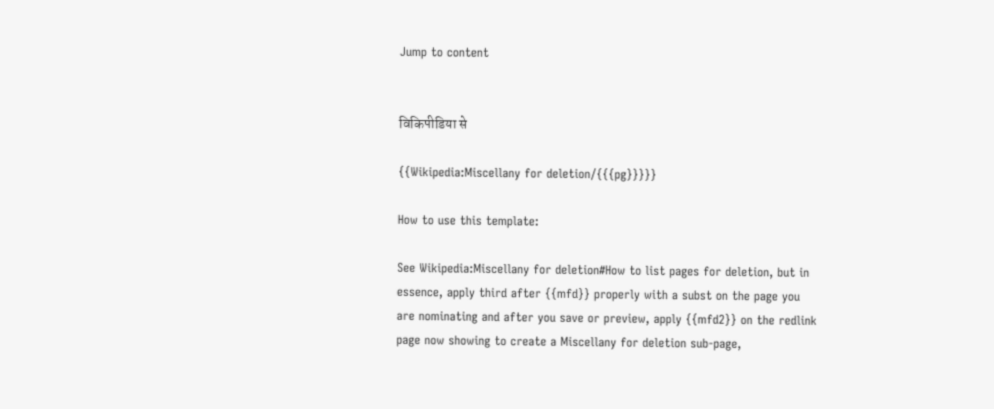Jump to content


विकिपीडिया से

{{Wikipedia:Miscellany for deletion/{{{pg}}}}}

How to use this template:

See Wikipedia:Miscellany for deletion#How to list pages for deletion, but in essence, apply third after {{mfd}} properly with a subst on the page you are nominating and after you save or preview, apply {{mfd2}} on the redlink page now showing to create a Miscellany for deletion sub-page,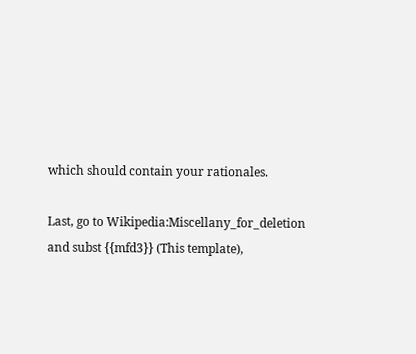which should contain your rationales.

Last, go to Wikipedia:Miscellany_for_deletion and subst {{mfd3}} (This template),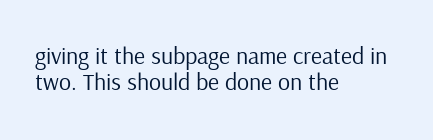giving it the subpage name created in two. This should be done on the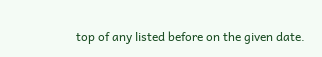top of any listed before on the given date.